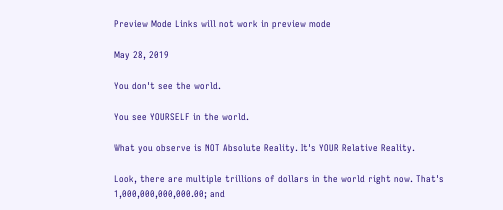Preview Mode Links will not work in preview mode

May 28, 2019

You don't see the world.

You see YOURSELF in the world.

What you observe is NOT Absolute Reality. It's YOUR Relative Reality.

Look, there are multiple trillions of dollars in the world right now. That's 1,000,000,000,000.00; and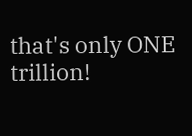that's only ONE trillion!